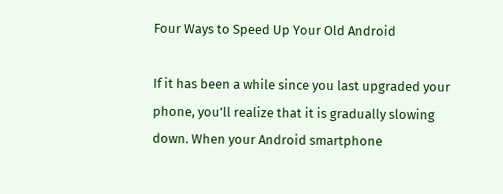Four Ways to Speed Up Your Old Android

If it has been a while since you last upgraded your phone, you’ll realize that it is gradually slowing down. When your Android smartphone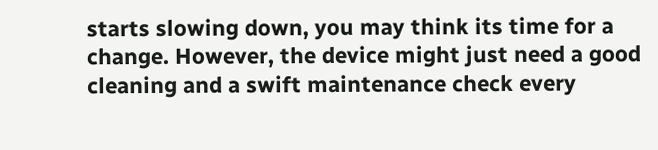starts slowing down, you may think its time for a change. However, the device might just need a good cleaning and a swift maintenance check every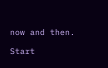now and then.

Start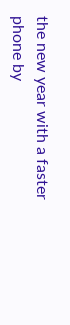the new year with a faster phone by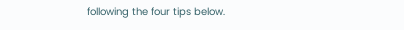following the four tips below.